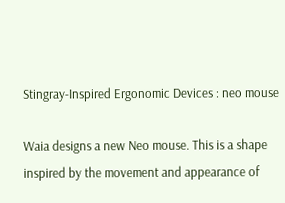Stingray-Inspired Ergonomic Devices : neo mouse

Waia designs a new Neo mouse. This is a shape inspired by the movement and appearance of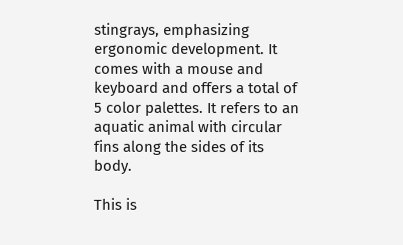stingrays, emphasizing ergonomic development. It comes with a mouse and keyboard and offers a total of 5 color palettes. It refers to an aquatic animal with circular fins along the sides of its body.

This is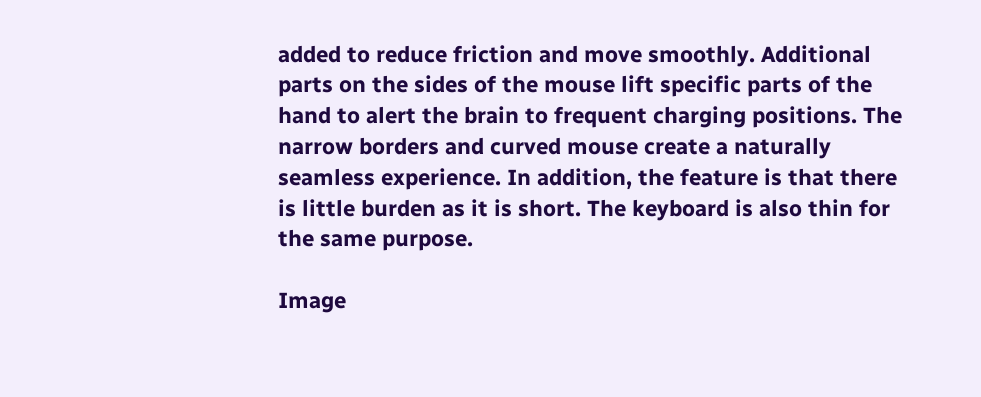added to reduce friction and move smoothly. Additional parts on the sides of the mouse lift specific parts of the hand to alert the brain to frequent charging positions. The narrow borders and curved mouse create a naturally seamless experience. In addition, the feature is that there is little burden as it is short. The keyboard is also thin for the same purpose.

Image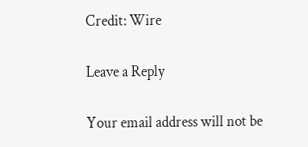Credit: Wire

Leave a Reply

Your email address will not be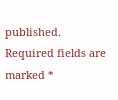published. Required fields are marked *